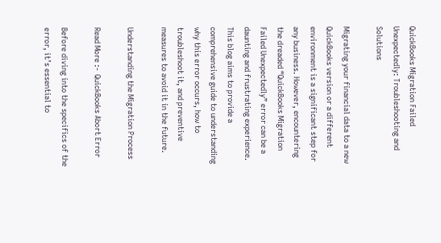QuickBooks Migration Failed Unexpectedly: Troubleshooting and Solutions

Migrating your financial data to a new QuickBooks version or a different environment is a significant step for any business. However, encountering the dreaded “QuickBooks Migration Failed Unexpectedly” error can be a daunting and frustrating experience. This blog aims to provide a comprehensive guide to understanding why this error occurs, how to troubleshoot it, and preventive measures to avoid it in the future.

Understanding the Migration Process

Read More :-  QuickBooks Abort Error

Before diving into the specifics of the error, it’s essential to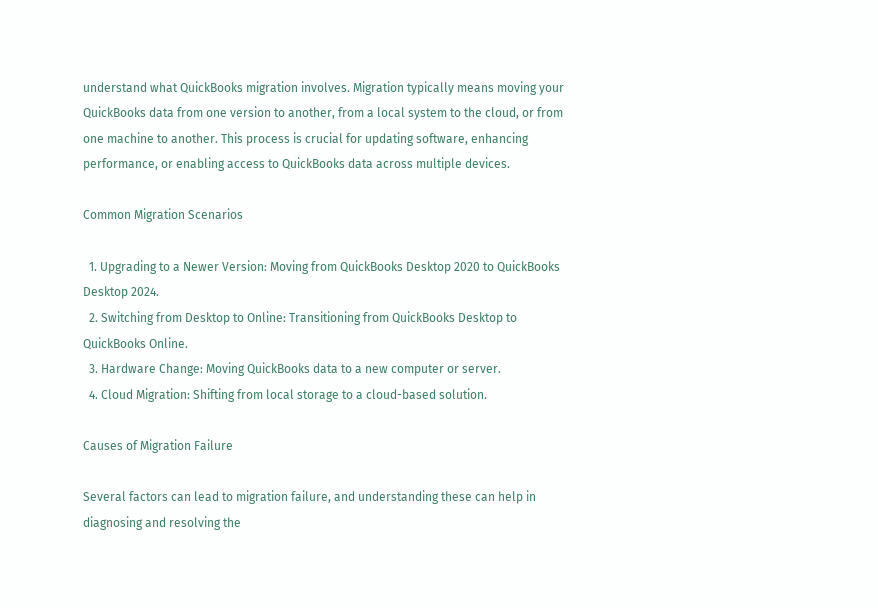understand what QuickBooks migration involves. Migration typically means moving your QuickBooks data from one version to another, from a local system to the cloud, or from one machine to another. This process is crucial for updating software, enhancing performance, or enabling access to QuickBooks data across multiple devices.

Common Migration Scenarios

  1. Upgrading to a Newer Version: Moving from QuickBooks Desktop 2020 to QuickBooks Desktop 2024.
  2. Switching from Desktop to Online: Transitioning from QuickBooks Desktop to QuickBooks Online.
  3. Hardware Change: Moving QuickBooks data to a new computer or server.
  4. Cloud Migration: Shifting from local storage to a cloud-based solution.

Causes of Migration Failure

Several factors can lead to migration failure, and understanding these can help in diagnosing and resolving the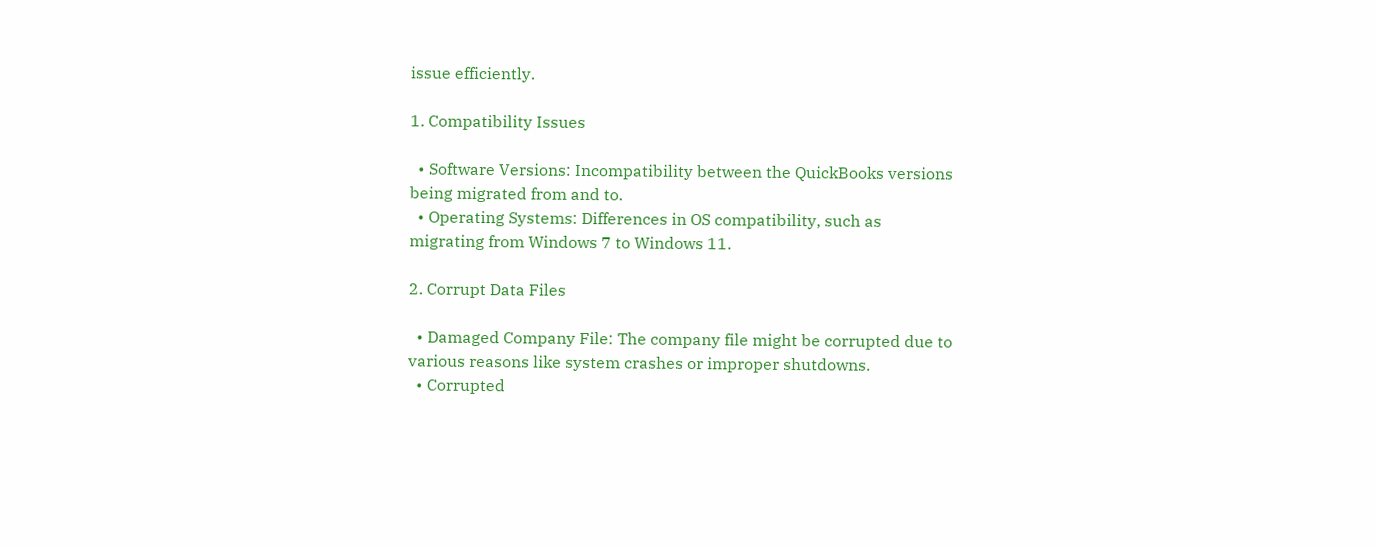issue efficiently.

1. Compatibility Issues

  • Software Versions: Incompatibility between the QuickBooks versions being migrated from and to.
  • Operating Systems: Differences in OS compatibility, such as migrating from Windows 7 to Windows 11.

2. Corrupt Data Files

  • Damaged Company File: The company file might be corrupted due to various reasons like system crashes or improper shutdowns.
  • Corrupted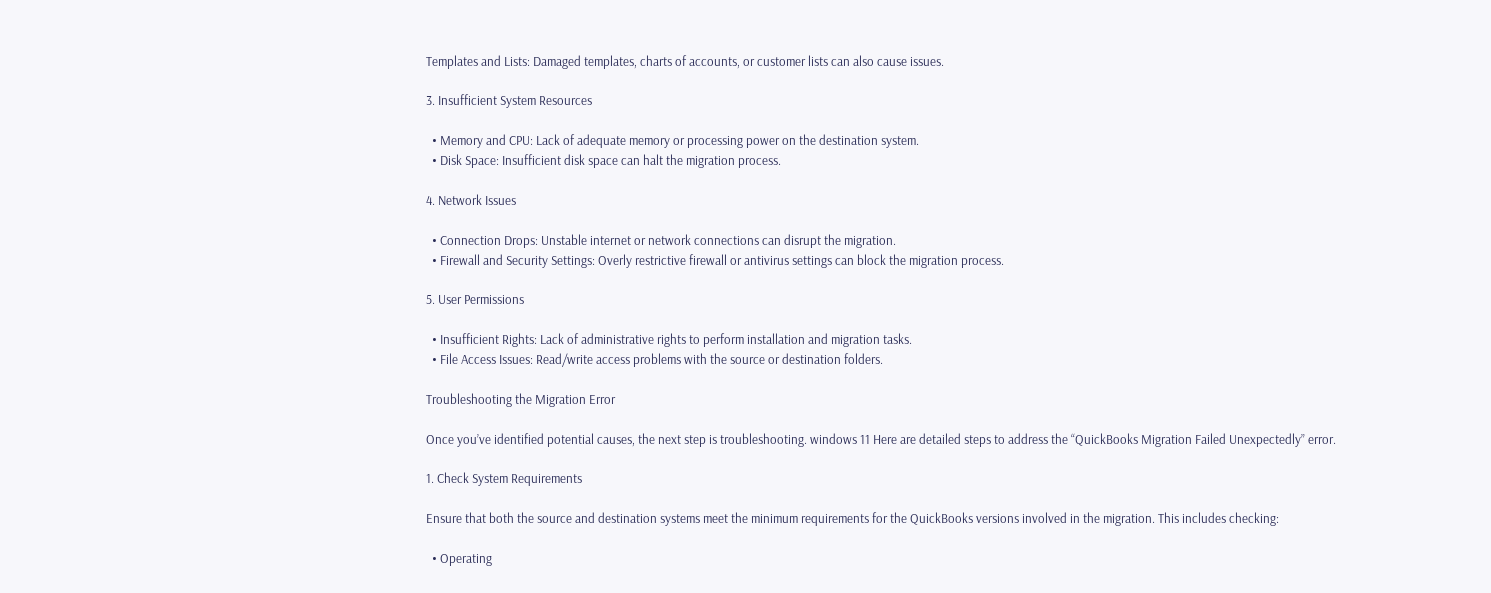Templates and Lists: Damaged templates, charts of accounts, or customer lists can also cause issues.

3. Insufficient System Resources

  • Memory and CPU: Lack of adequate memory or processing power on the destination system.
  • Disk Space: Insufficient disk space can halt the migration process.

4. Network Issues

  • Connection Drops: Unstable internet or network connections can disrupt the migration.
  • Firewall and Security Settings: Overly restrictive firewall or antivirus settings can block the migration process.

5. User Permissions

  • Insufficient Rights: Lack of administrative rights to perform installation and migration tasks.
  • File Access Issues: Read/write access problems with the source or destination folders.

Troubleshooting the Migration Error

Once you’ve identified potential causes, the next step is troubleshooting. windows 11 Here are detailed steps to address the “QuickBooks Migration Failed Unexpectedly” error.

1. Check System Requirements

Ensure that both the source and destination systems meet the minimum requirements for the QuickBooks versions involved in the migration. This includes checking:

  • Operating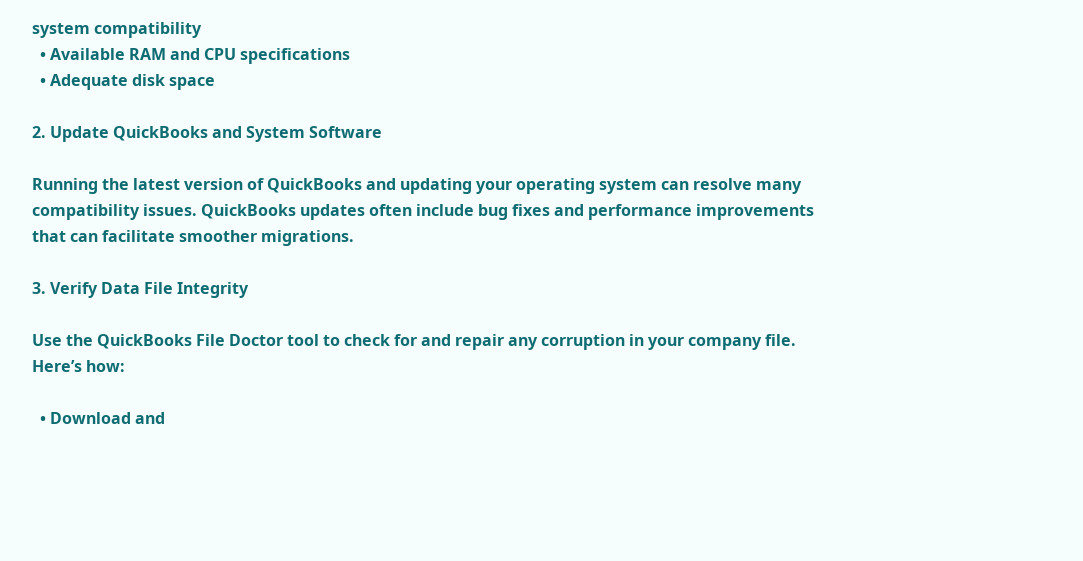system compatibility
  • Available RAM and CPU specifications
  • Adequate disk space

2. Update QuickBooks and System Software

Running the latest version of QuickBooks and updating your operating system can resolve many compatibility issues. QuickBooks updates often include bug fixes and performance improvements that can facilitate smoother migrations.

3. Verify Data File Integrity

Use the QuickBooks File Doctor tool to check for and repair any corruption in your company file. Here’s how:

  • Download and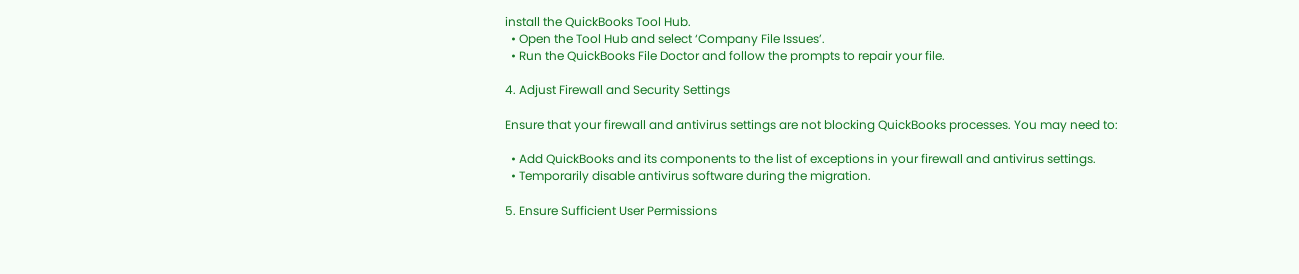install the QuickBooks Tool Hub.
  • Open the Tool Hub and select ‘Company File Issues’.
  • Run the QuickBooks File Doctor and follow the prompts to repair your file.

4. Adjust Firewall and Security Settings

Ensure that your firewall and antivirus settings are not blocking QuickBooks processes. You may need to:

  • Add QuickBooks and its components to the list of exceptions in your firewall and antivirus settings.
  • Temporarily disable antivirus software during the migration.

5. Ensure Sufficient User Permissions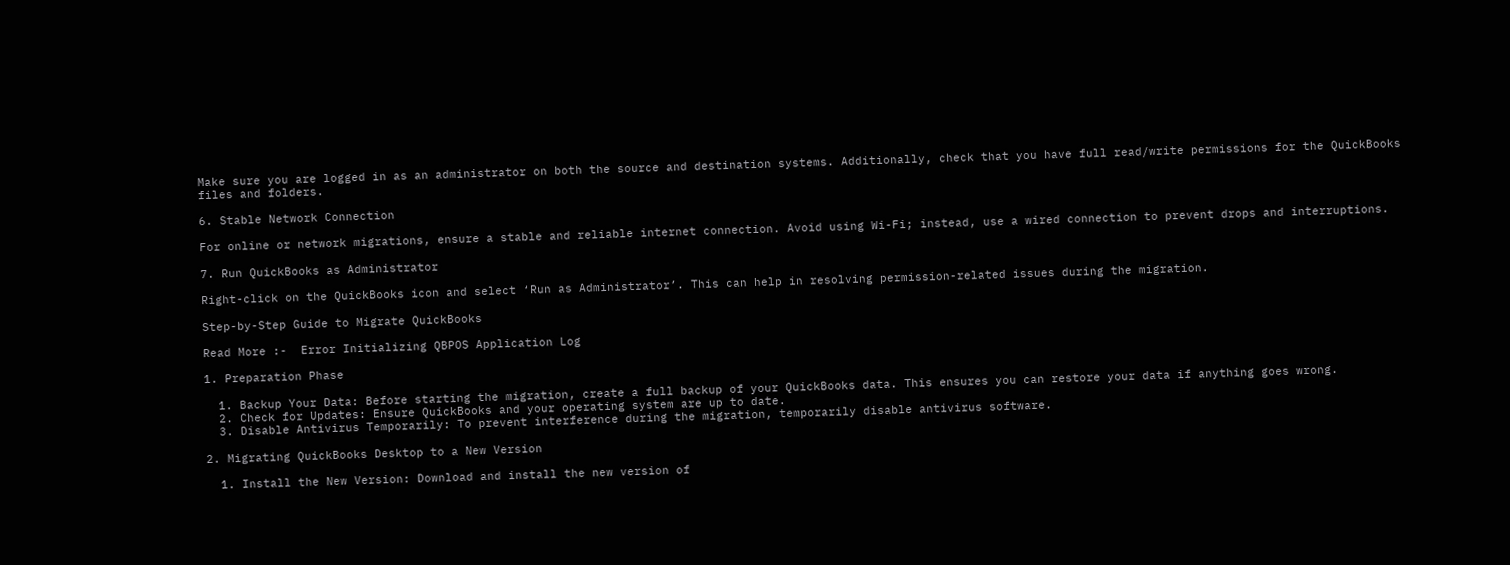Make sure you are logged in as an administrator on both the source and destination systems. Additionally, check that you have full read/write permissions for the QuickBooks files and folders.

6. Stable Network Connection

For online or network migrations, ensure a stable and reliable internet connection. Avoid using Wi-Fi; instead, use a wired connection to prevent drops and interruptions.

7. Run QuickBooks as Administrator

Right-click on the QuickBooks icon and select ‘Run as Administrator’. This can help in resolving permission-related issues during the migration.

Step-by-Step Guide to Migrate QuickBooks

Read More :-  Error Initializing QBPOS Application Log

1. Preparation Phase

  1. Backup Your Data: Before starting the migration, create a full backup of your QuickBooks data. This ensures you can restore your data if anything goes wrong.
  2. Check for Updates: Ensure QuickBooks and your operating system are up to date.
  3. Disable Antivirus Temporarily: To prevent interference during the migration, temporarily disable antivirus software.

2. Migrating QuickBooks Desktop to a New Version

  1. Install the New Version: Download and install the new version of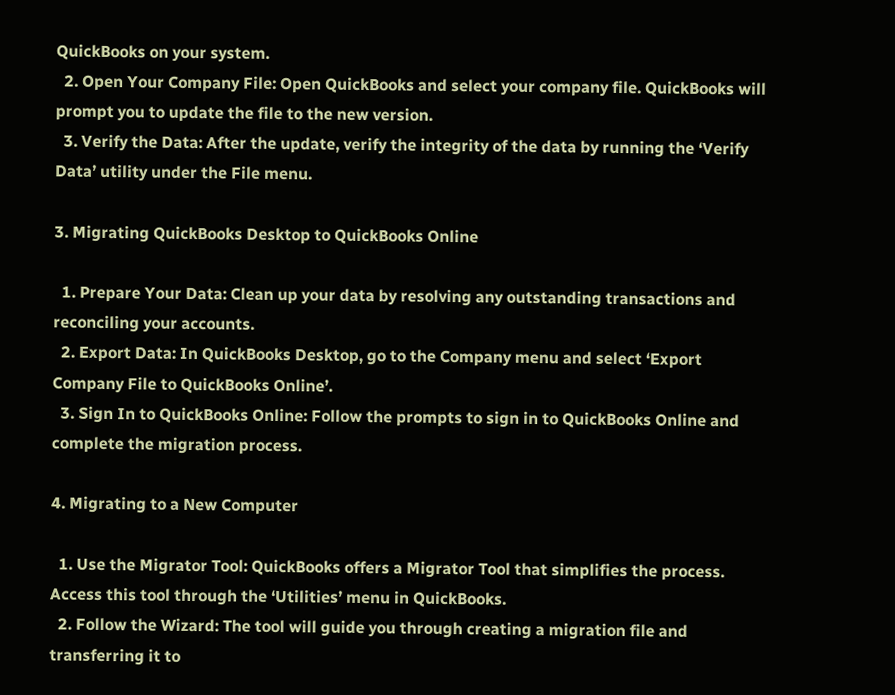QuickBooks on your system.
  2. Open Your Company File: Open QuickBooks and select your company file. QuickBooks will prompt you to update the file to the new version.
  3. Verify the Data: After the update, verify the integrity of the data by running the ‘Verify Data’ utility under the File menu.

3. Migrating QuickBooks Desktop to QuickBooks Online

  1. Prepare Your Data: Clean up your data by resolving any outstanding transactions and reconciling your accounts.
  2. Export Data: In QuickBooks Desktop, go to the Company menu and select ‘Export Company File to QuickBooks Online’.
  3. Sign In to QuickBooks Online: Follow the prompts to sign in to QuickBooks Online and complete the migration process.

4. Migrating to a New Computer

  1. Use the Migrator Tool: QuickBooks offers a Migrator Tool that simplifies the process. Access this tool through the ‘Utilities’ menu in QuickBooks.
  2. Follow the Wizard: The tool will guide you through creating a migration file and transferring it to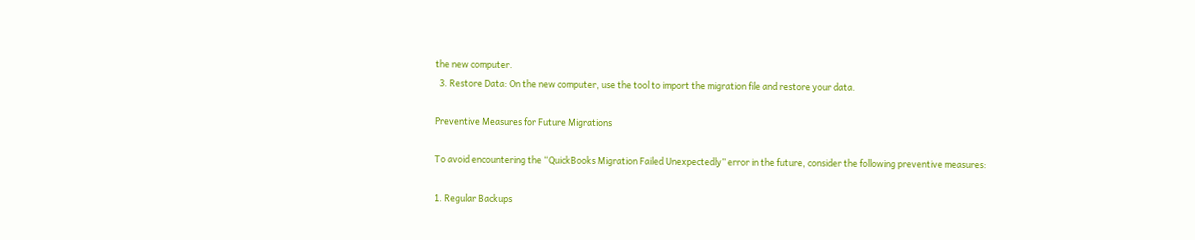the new computer.
  3. Restore Data: On the new computer, use the tool to import the migration file and restore your data.

Preventive Measures for Future Migrations

To avoid encountering the “QuickBooks Migration Failed Unexpectedly” error in the future, consider the following preventive measures:

1. Regular Backups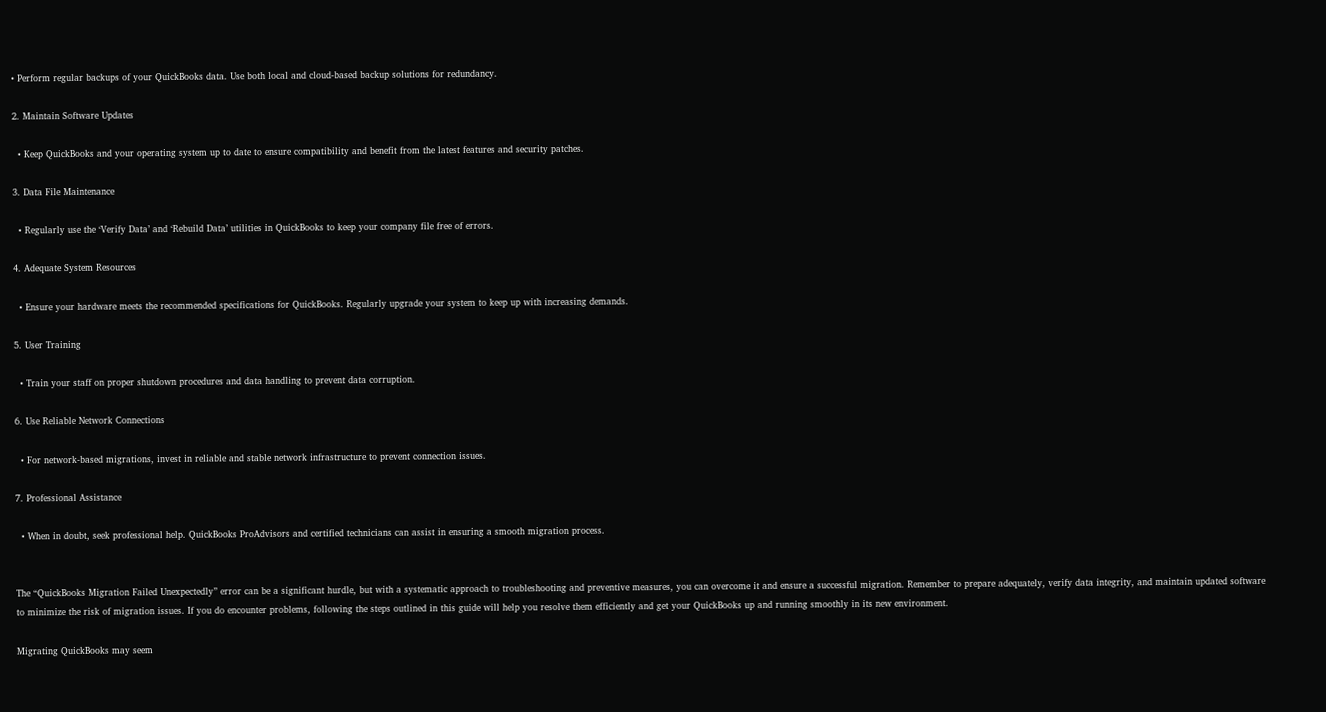• Perform regular backups of your QuickBooks data. Use both local and cloud-based backup solutions for redundancy.

2. Maintain Software Updates

  • Keep QuickBooks and your operating system up to date to ensure compatibility and benefit from the latest features and security patches.

3. Data File Maintenance

  • Regularly use the ‘Verify Data’ and ‘Rebuild Data’ utilities in QuickBooks to keep your company file free of errors.

4. Adequate System Resources

  • Ensure your hardware meets the recommended specifications for QuickBooks. Regularly upgrade your system to keep up with increasing demands.

5. User Training

  • Train your staff on proper shutdown procedures and data handling to prevent data corruption.

6. Use Reliable Network Connections

  • For network-based migrations, invest in reliable and stable network infrastructure to prevent connection issues.

7. Professional Assistance

  • When in doubt, seek professional help. QuickBooks ProAdvisors and certified technicians can assist in ensuring a smooth migration process.


The “QuickBooks Migration Failed Unexpectedly” error can be a significant hurdle, but with a systematic approach to troubleshooting and preventive measures, you can overcome it and ensure a successful migration. Remember to prepare adequately, verify data integrity, and maintain updated software to minimize the risk of migration issues. If you do encounter problems, following the steps outlined in this guide will help you resolve them efficiently and get your QuickBooks up and running smoothly in its new environment.

Migrating QuickBooks may seem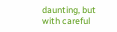daunting, but with careful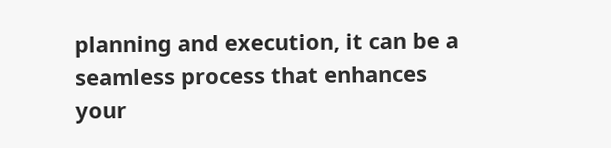planning and execution, it can be a seamless process that enhances your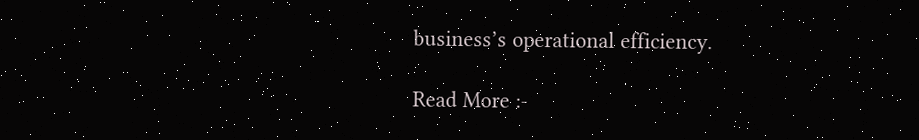business’s operational efficiency.

Read More :-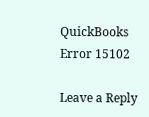QuickBooks Error 15102

Leave a Reply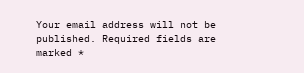Your email address will not be published. Required fields are marked *